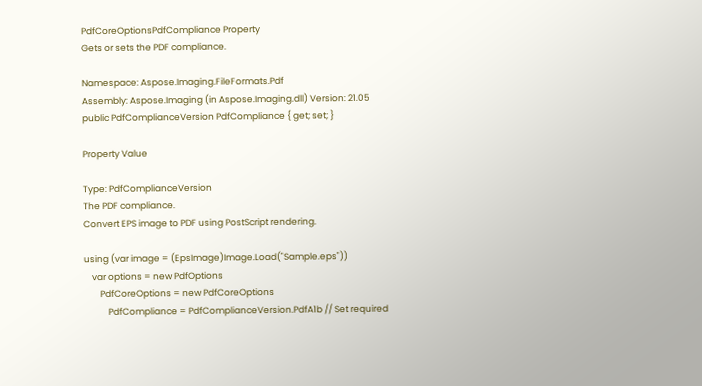PdfCoreOptionsPdfCompliance Property
Gets or sets the PDF compliance.

Namespace: Aspose.Imaging.FileFormats.Pdf
Assembly: Aspose.Imaging (in Aspose.Imaging.dll) Version: 21.05
public PdfComplianceVersion PdfCompliance { get; set; }

Property Value

Type: PdfComplianceVersion
The PDF compliance.
Convert EPS image to PDF using PostScript rendering.

using (var image = (EpsImage)Image.Load("Sample.eps"))
    var options = new PdfOptions
        PdfCoreOptions = new PdfCoreOptions
            PdfCompliance = PdfComplianceVersion.PdfA1b // Set required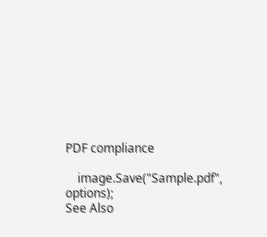PDF compliance

    image.Save("Sample.pdf", options);
See Also